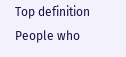Top definition
People who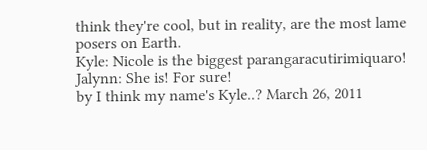think they're cool, but in reality, are the most lame posers on Earth.
Kyle: Nicole is the biggest parangaracutirimiquaro!
Jalynn: She is! For sure!
by I think my name's Kyle..? March 26, 2011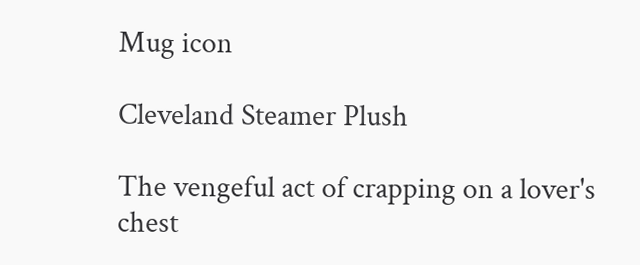Mug icon

Cleveland Steamer Plush

The vengeful act of crapping on a lover's chest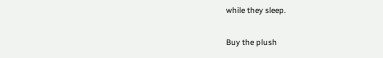while they sleep.

Buy the plush